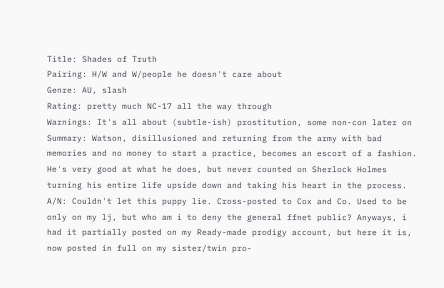Title: Shades of Truth
Pairing: H/W and W/people he doesn't care about
Genre: AU, slash
Rating: pretty much NC-17 all the way through
Warnings: It's all about (subtle-ish) prostitution, some non-con later on
Summary: Watson, disillusioned and returning from the army with bad memories and no money to start a practice, becomes an escort of a fashion. He's very good at what he does, but never counted on Sherlock Holmes turning his entire life upside down and taking his heart in the process.
A/N: Couldn't let this puppy lie. Cross-posted to Cox and Co. Used to be only on my lj, but who am i to deny the general ffnet public? Anyways, i had it partially posted on my Ready-made prodigy account, but here it is, now posted in full on my sister/twin pro-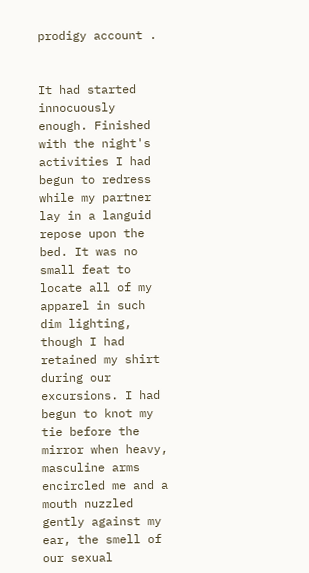prodigy account .


It had started innocuously enough. Finished with the night's activities I had begun to redress while my partner lay in a languid repose upon the bed. It was no small feat to locate all of my apparel in such dim lighting, though I had retained my shirt during our excursions. I had begun to knot my tie before the mirror when heavy, masculine arms encircled me and a mouth nuzzled gently against my ear, the smell of our sexual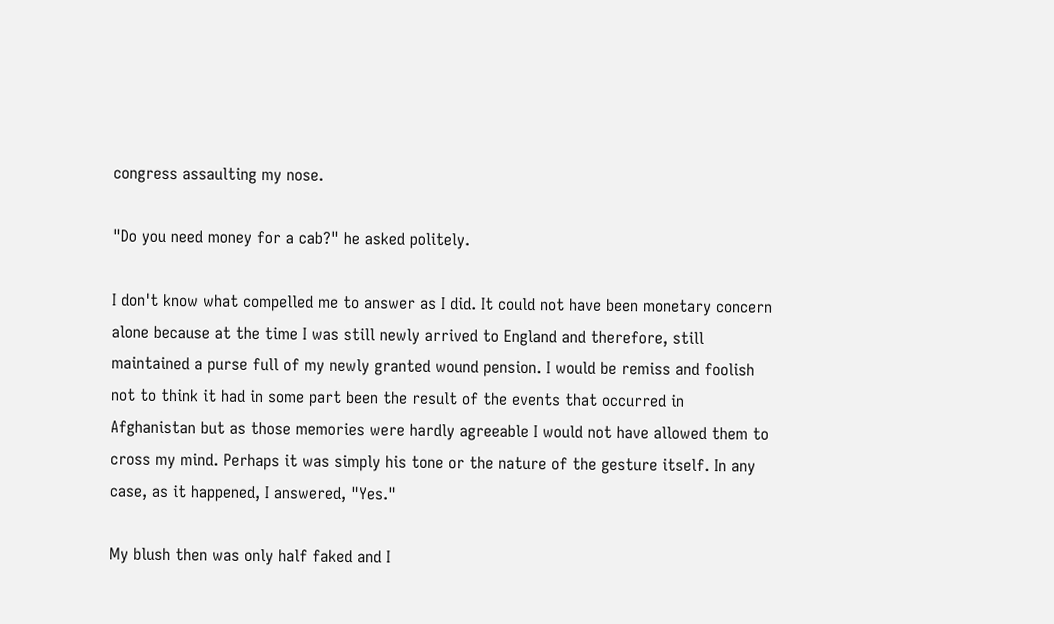congress assaulting my nose.

"Do you need money for a cab?" he asked politely.

I don't know what compelled me to answer as I did. It could not have been monetary concern alone because at the time I was still newly arrived to England and therefore, still maintained a purse full of my newly granted wound pension. I would be remiss and foolish not to think it had in some part been the result of the events that occurred in Afghanistan but as those memories were hardly agreeable I would not have allowed them to cross my mind. Perhaps it was simply his tone or the nature of the gesture itself. In any case, as it happened, I answered, "Yes."

My blush then was only half faked and I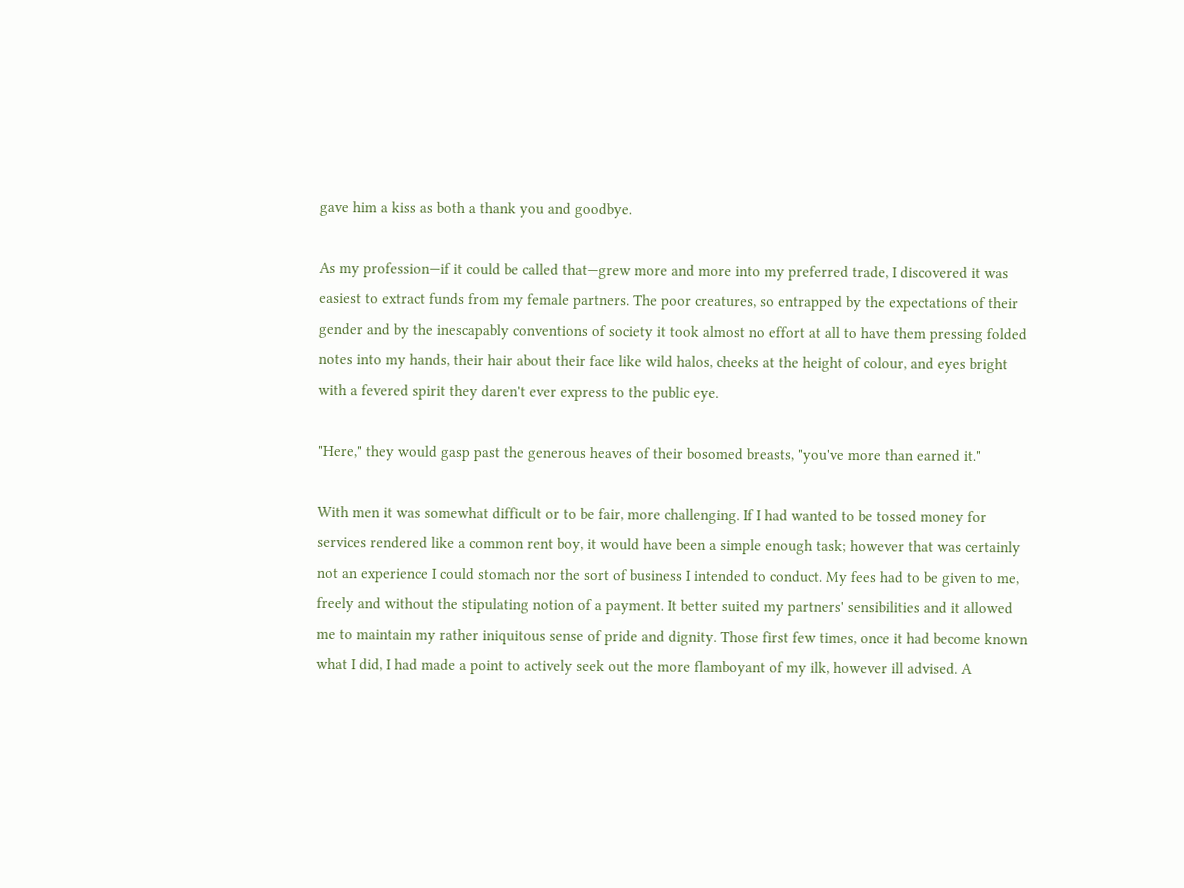gave him a kiss as both a thank you and goodbye.

As my profession—if it could be called that—grew more and more into my preferred trade, I discovered it was easiest to extract funds from my female partners. The poor creatures, so entrapped by the expectations of their gender and by the inescapably conventions of society it took almost no effort at all to have them pressing folded notes into my hands, their hair about their face like wild halos, cheeks at the height of colour, and eyes bright with a fevered spirit they daren't ever express to the public eye.

"Here," they would gasp past the generous heaves of their bosomed breasts, "you've more than earned it."

With men it was somewhat difficult or to be fair, more challenging. If I had wanted to be tossed money for services rendered like a common rent boy, it would have been a simple enough task; however that was certainly not an experience I could stomach nor the sort of business I intended to conduct. My fees had to be given to me, freely and without the stipulating notion of a payment. It better suited my partners' sensibilities and it allowed me to maintain my rather iniquitous sense of pride and dignity. Those first few times, once it had become known what I did, I had made a point to actively seek out the more flamboyant of my ilk, however ill advised. A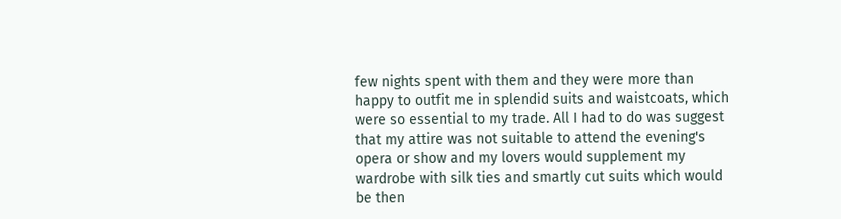few nights spent with them and they were more than happy to outfit me in splendid suits and waistcoats, which were so essential to my trade. All I had to do was suggest that my attire was not suitable to attend the evening's opera or show and my lovers would supplement my wardrobe with silk ties and smartly cut suits which would be then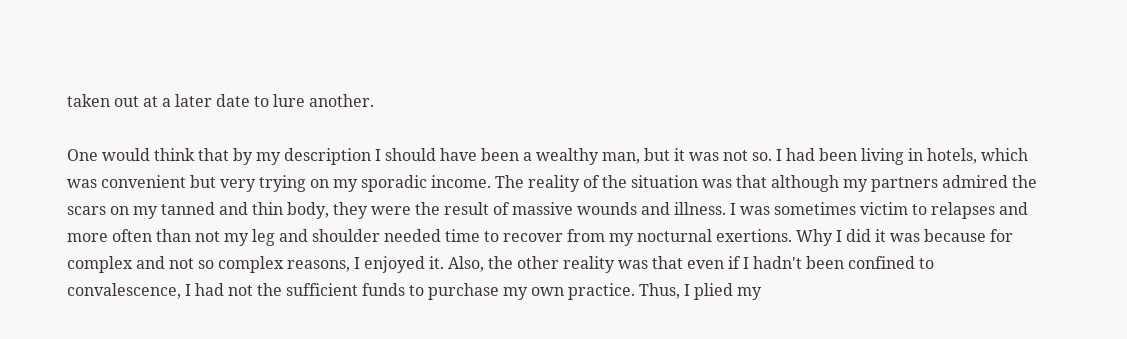taken out at a later date to lure another.

One would think that by my description I should have been a wealthy man, but it was not so. I had been living in hotels, which was convenient but very trying on my sporadic income. The reality of the situation was that although my partners admired the scars on my tanned and thin body, they were the result of massive wounds and illness. I was sometimes victim to relapses and more often than not my leg and shoulder needed time to recover from my nocturnal exertions. Why I did it was because for complex and not so complex reasons, I enjoyed it. Also, the other reality was that even if I hadn't been confined to convalescence, I had not the sufficient funds to purchase my own practice. Thus, I plied my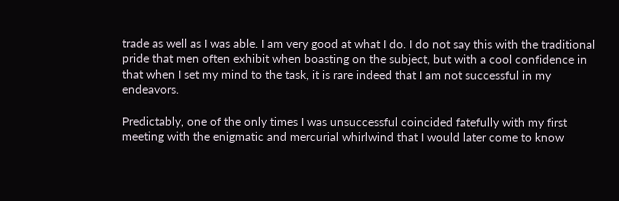trade as well as I was able. I am very good at what I do. I do not say this with the traditional pride that men often exhibit when boasting on the subject, but with a cool confidence in that when I set my mind to the task, it is rare indeed that I am not successful in my endeavors.

Predictably, one of the only times I was unsuccessful coincided fatefully with my first meeting with the enigmatic and mercurial whirlwind that I would later come to know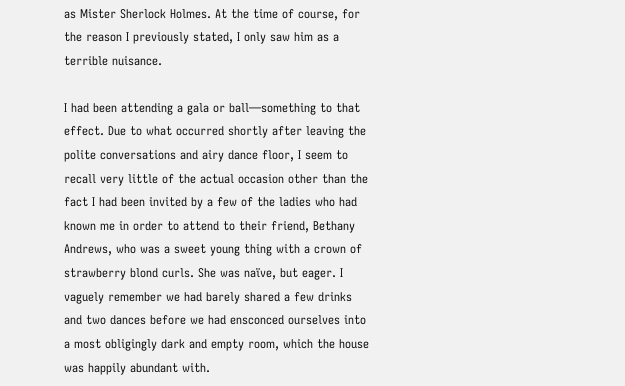as Mister Sherlock Holmes. At the time of course, for the reason I previously stated, I only saw him as a terrible nuisance.

I had been attending a gala or ball—something to that effect. Due to what occurred shortly after leaving the polite conversations and airy dance floor, I seem to recall very little of the actual occasion other than the fact I had been invited by a few of the ladies who had known me in order to attend to their friend, Bethany Andrews, who was a sweet young thing with a crown of strawberry blond curls. She was naïve, but eager. I vaguely remember we had barely shared a few drinks and two dances before we had ensconced ourselves into a most obligingly dark and empty room, which the house was happily abundant with.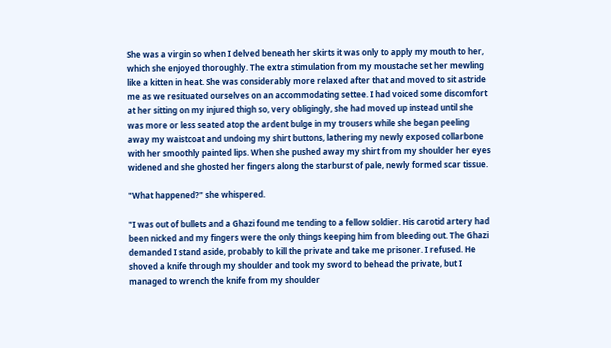She was a virgin so when I delved beneath her skirts it was only to apply my mouth to her, which she enjoyed thoroughly. The extra stimulation from my moustache set her mewling like a kitten in heat. She was considerably more relaxed after that and moved to sit astride me as we resituated ourselves on an accommodating settee. I had voiced some discomfort at her sitting on my injured thigh so, very obligingly, she had moved up instead until she was more or less seated atop the ardent bulge in my trousers while she began peeling away my waistcoat and undoing my shirt buttons, lathering my newly exposed collarbone with her smoothly painted lips. When she pushed away my shirt from my shoulder her eyes widened and she ghosted her fingers along the starburst of pale, newly formed scar tissue.

"What happened?" she whispered.

"I was out of bullets and a Ghazi found me tending to a fellow soldier. His carotid artery had been nicked and my fingers were the only things keeping him from bleeding out. The Ghazi demanded I stand aside, probably to kill the private and take me prisoner. I refused. He shoved a knife through my shoulder and took my sword to behead the private, but I managed to wrench the knife from my shoulder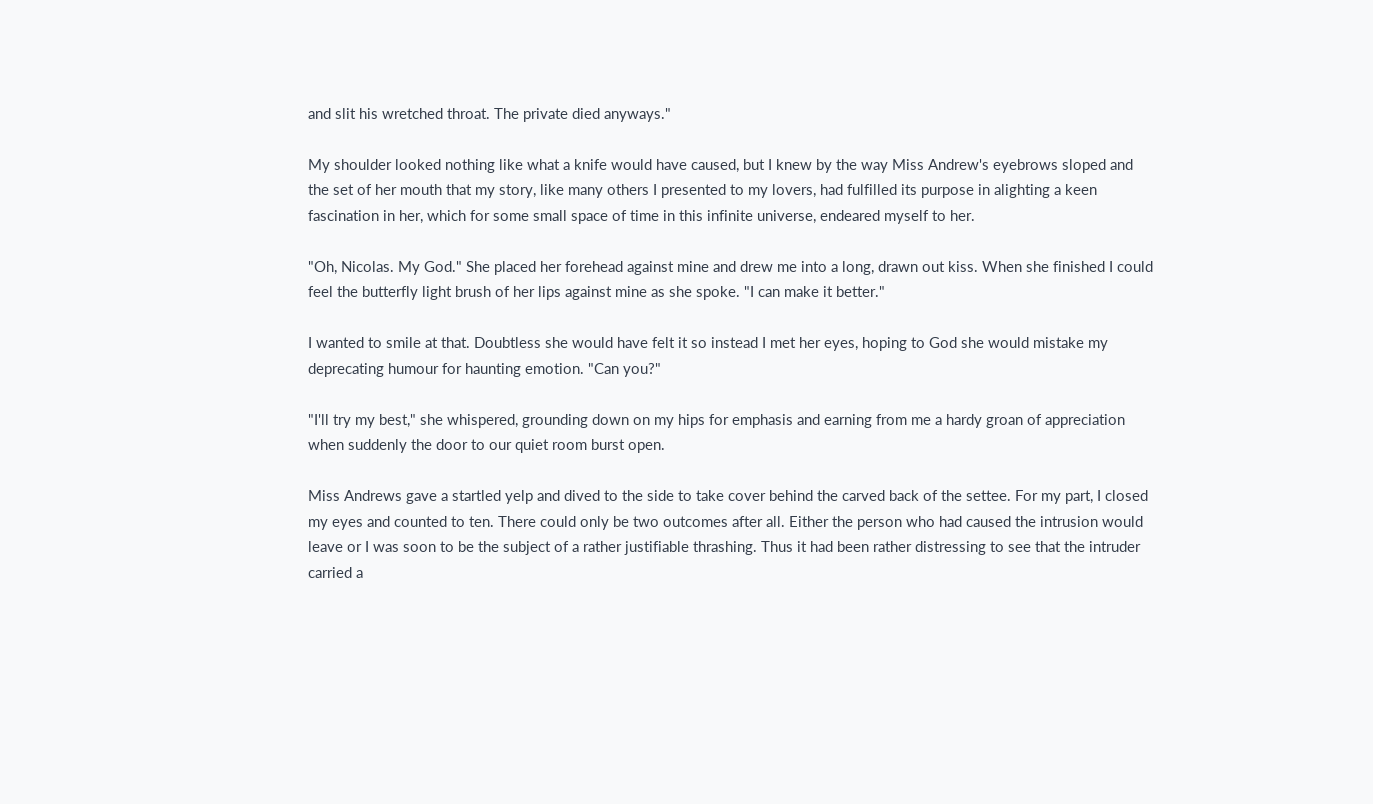and slit his wretched throat. The private died anyways."

My shoulder looked nothing like what a knife would have caused, but I knew by the way Miss Andrew's eyebrows sloped and the set of her mouth that my story, like many others I presented to my lovers, had fulfilled its purpose in alighting a keen fascination in her, which for some small space of time in this infinite universe, endeared myself to her.

"Oh, Nicolas. My God." She placed her forehead against mine and drew me into a long, drawn out kiss. When she finished I could feel the butterfly light brush of her lips against mine as she spoke. "I can make it better."

I wanted to smile at that. Doubtless she would have felt it so instead I met her eyes, hoping to God she would mistake my deprecating humour for haunting emotion. "Can you?"

"I'll try my best," she whispered, grounding down on my hips for emphasis and earning from me a hardy groan of appreciation when suddenly the door to our quiet room burst open.

Miss Andrews gave a startled yelp and dived to the side to take cover behind the carved back of the settee. For my part, I closed my eyes and counted to ten. There could only be two outcomes after all. Either the person who had caused the intrusion would leave or I was soon to be the subject of a rather justifiable thrashing. Thus it had been rather distressing to see that the intruder carried a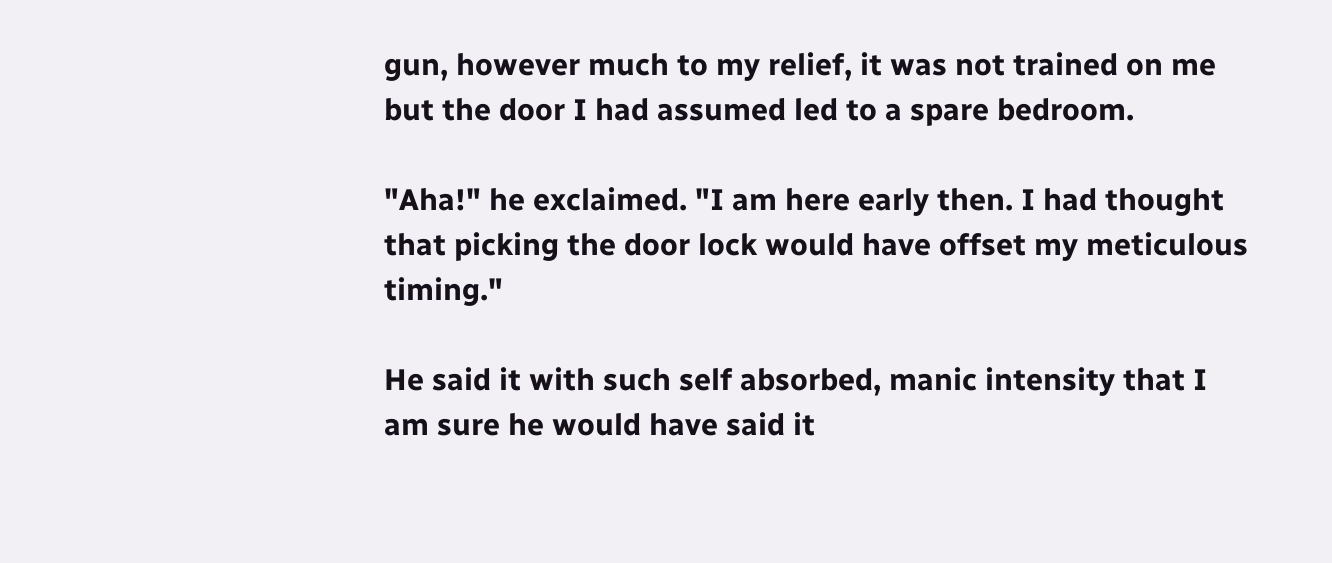gun, however much to my relief, it was not trained on me but the door I had assumed led to a spare bedroom.

"Aha!" he exclaimed. "I am here early then. I had thought that picking the door lock would have offset my meticulous timing."

He said it with such self absorbed, manic intensity that I am sure he would have said it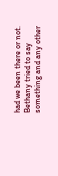had we been there or not. Bethany tried to say something and any other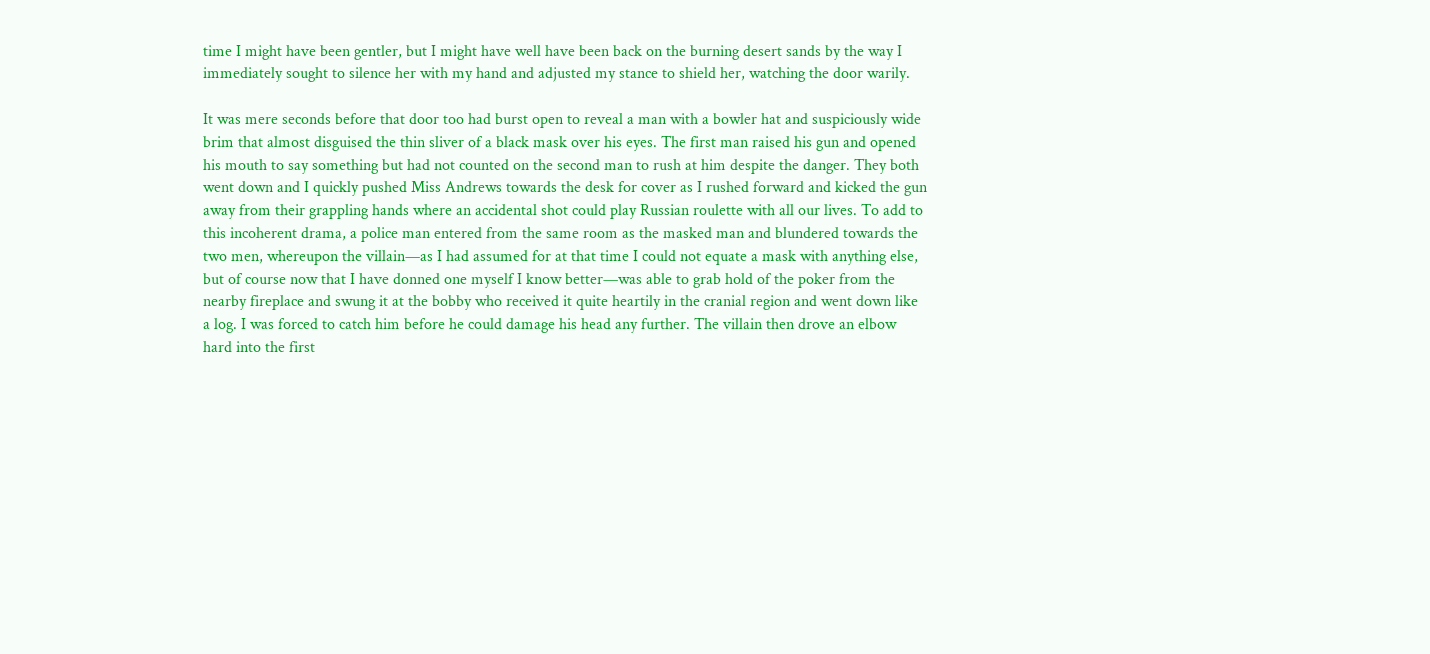time I might have been gentler, but I might have well have been back on the burning desert sands by the way I immediately sought to silence her with my hand and adjusted my stance to shield her, watching the door warily.

It was mere seconds before that door too had burst open to reveal a man with a bowler hat and suspiciously wide brim that almost disguised the thin sliver of a black mask over his eyes. The first man raised his gun and opened his mouth to say something but had not counted on the second man to rush at him despite the danger. They both went down and I quickly pushed Miss Andrews towards the desk for cover as I rushed forward and kicked the gun away from their grappling hands where an accidental shot could play Russian roulette with all our lives. To add to this incoherent drama, a police man entered from the same room as the masked man and blundered towards the two men, whereupon the villain—as I had assumed for at that time I could not equate a mask with anything else, but of course now that I have donned one myself I know better—was able to grab hold of the poker from the nearby fireplace and swung it at the bobby who received it quite heartily in the cranial region and went down like a log. I was forced to catch him before he could damage his head any further. The villain then drove an elbow hard into the first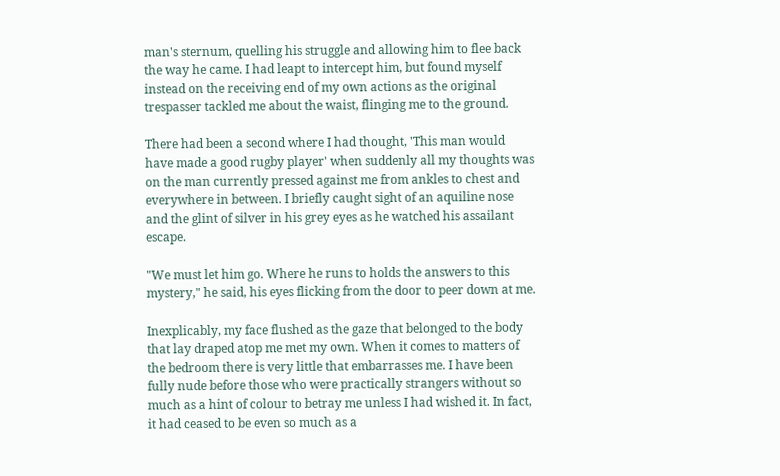man's sternum, quelling his struggle and allowing him to flee back the way he came. I had leapt to intercept him, but found myself instead on the receiving end of my own actions as the original trespasser tackled me about the waist, flinging me to the ground.

There had been a second where I had thought, 'This man would have made a good rugby player' when suddenly all my thoughts was on the man currently pressed against me from ankles to chest and everywhere in between. I briefly caught sight of an aquiline nose and the glint of silver in his grey eyes as he watched his assailant escape.

"We must let him go. Where he runs to holds the answers to this mystery," he said, his eyes flicking from the door to peer down at me.

Inexplicably, my face flushed as the gaze that belonged to the body that lay draped atop me met my own. When it comes to matters of the bedroom there is very little that embarrasses me. I have been fully nude before those who were practically strangers without so much as a hint of colour to betray me unless I had wished it. In fact, it had ceased to be even so much as a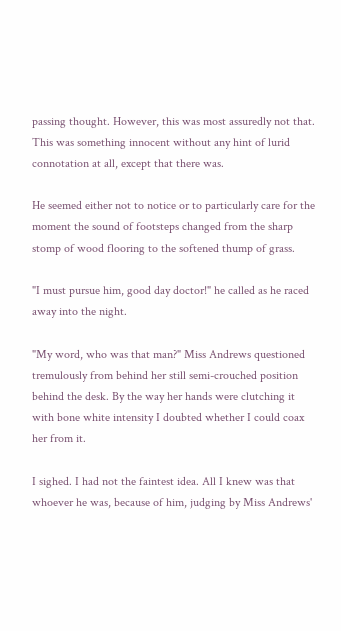passing thought. However, this was most assuredly not that. This was something innocent without any hint of lurid connotation at all, except that there was.

He seemed either not to notice or to particularly care for the moment the sound of footsteps changed from the sharp stomp of wood flooring to the softened thump of grass.

"I must pursue him, good day doctor!" he called as he raced away into the night.

"My word, who was that man?" Miss Andrews questioned tremulously from behind her still semi-crouched position behind the desk. By the way her hands were clutching it with bone white intensity I doubted whether I could coax her from it.

I sighed. I had not the faintest idea. All I knew was that whoever he was, because of him, judging by Miss Andrews'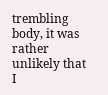trembling body, it was rather unlikely that I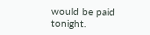would be paid tonight.